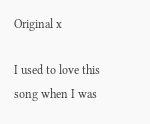Original x

I used to love this song when I was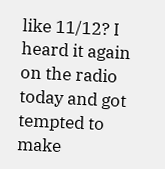like 11/12? I heard it again on the radio today and got tempted to make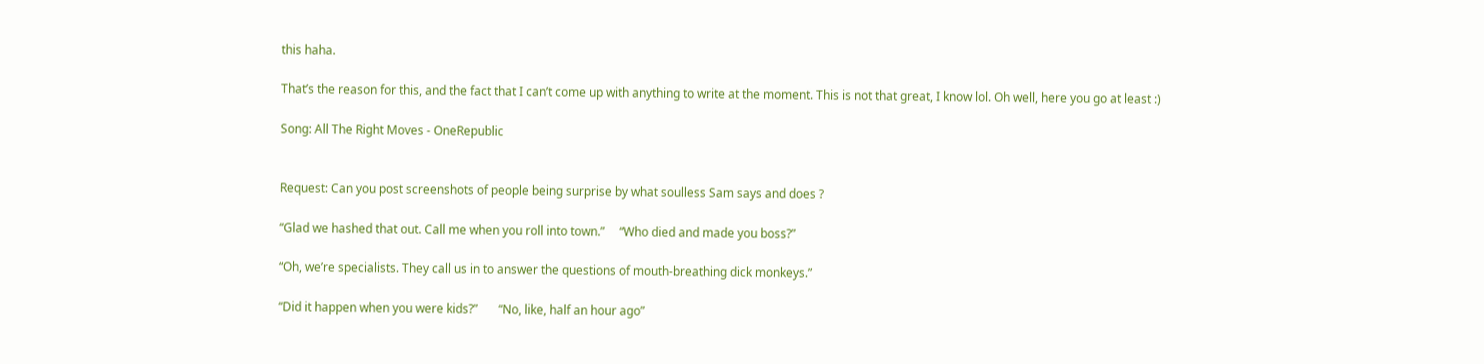this haha.

That’s the reason for this, and the fact that I can’t come up with anything to write at the moment. This is not that great, I know lol. Oh well, here you go at least :)

Song: All The Right Moves - OneRepublic


Request: Can you post screenshots of people being surprise by what soulless Sam says and does ?

“Glad we hashed that out. Call me when you roll into town.”     “Who died and made you boss?”

“Oh, we’re specialists. They call us in to answer the questions of mouth-breathing dick monkeys.”

“Did it happen when you were kids?”       “No, like, half an hour ago”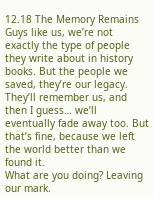12.18 The Memory Remains
Guys like us, we’re not exactly the type of people they write about in history books. But the people we saved, they’re our legacy. They’ll remember us, and then I guess… we’ll eventually fade away too. But that’s fine, because we left the world better than we found it.
What are you doing? Leaving our mark.